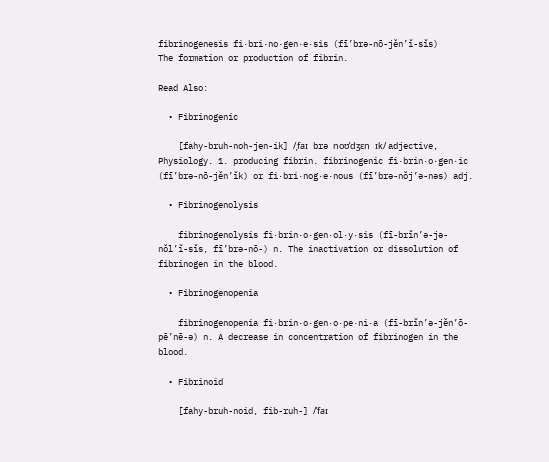fibrinogenesis fi·bri·no·gen·e·sis (fī’brə-nō-jěn’ĭ-sĭs)
The formation or production of fibrin.

Read Also:

  • Fibrinogenic

    [fahy-bruh-noh-jen-ik] /ˌfaɪ brə noʊˈdʒɛn ɪk/ adjective, Physiology. 1. producing fibrin. fibrinogenic fi·brin·o·gen·ic (fī’brə-nō-jěn’ĭk) or fi·bri·nog·e·nous (fī’brə-nŏj’ə-nəs) adj.

  • Fibrinogenolysis

    fibrinogenolysis fi·brin·o·gen·ol·y·sis (fī-brĭn’ə-jə-nŏl’ĭ-sĭs, fī’brə-nō-) n. The inactivation or dissolution of fibrinogen in the blood.

  • Fibrinogenopenia

    fibrinogenopenia fi·brin·o·gen·o·pe·ni·a (fī-brĭn’ə-jěn’ō-pē’nē-ə) n. A decrease in concentration of fibrinogen in the blood.

  • Fibrinoid

    [fahy-bruh-noid, fib-ruh-] /ˈfaɪ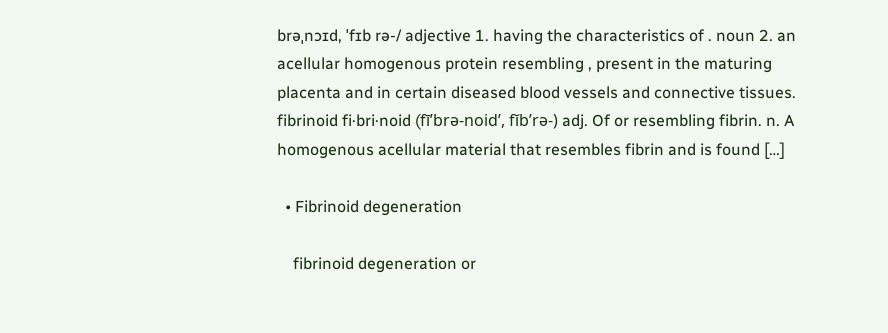brəˌnɔɪd, ˈfɪb rə-/ adjective 1. having the characteristics of . noun 2. an acellular homogenous protein resembling , present in the maturing placenta and in certain diseased blood vessels and connective tissues. fibrinoid fi·bri·noid (fī’brə-noid’, fĭb’rə-) adj. Of or resembling fibrin. n. A homogenous acellular material that resembles fibrin and is found […]

  • Fibrinoid degeneration

    fibrinoid degeneration or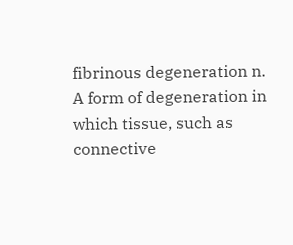fibrinous degeneration n. A form of degeneration in which tissue, such as connective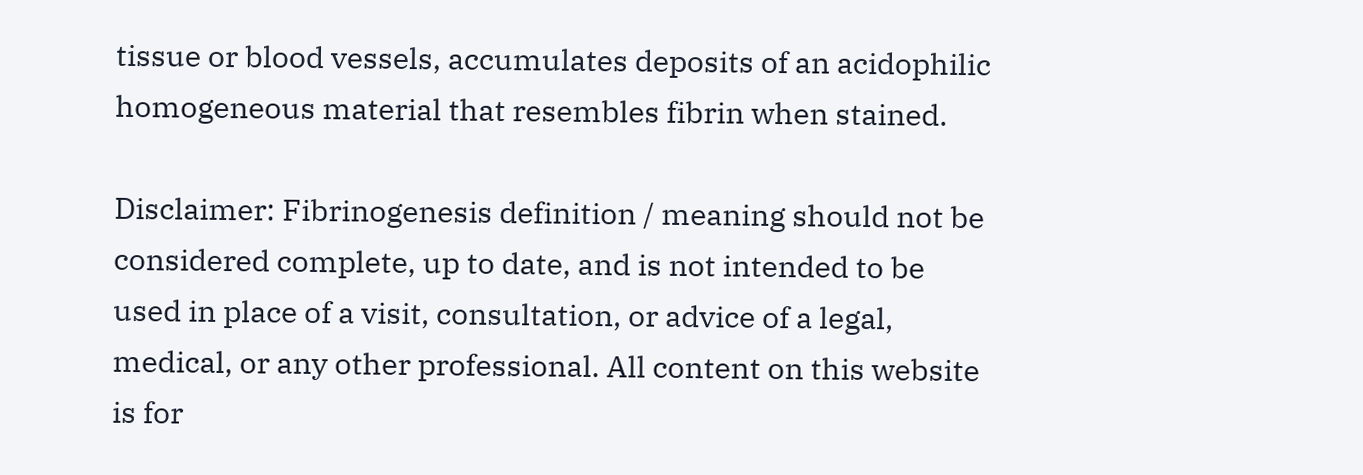tissue or blood vessels, accumulates deposits of an acidophilic homogeneous material that resembles fibrin when stained.

Disclaimer: Fibrinogenesis definition / meaning should not be considered complete, up to date, and is not intended to be used in place of a visit, consultation, or advice of a legal, medical, or any other professional. All content on this website is for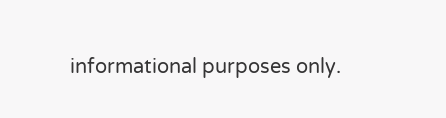informational purposes only.